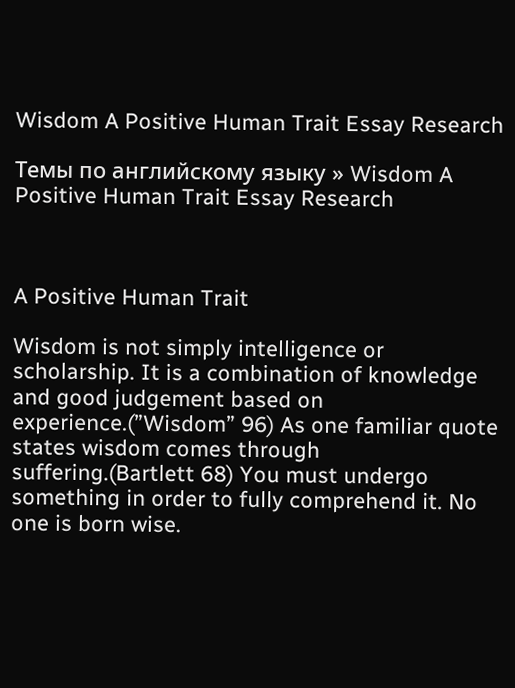Wisdom A Positive Human Trait Essay Research

Темы по английскому языку » Wisdom A Positive Human Trait Essay Research



A Positive Human Trait

Wisdom is not simply intelligence or scholarship. It is a combination of knowledge and good judgement based on experience.(”Wisdom” 96) As one familiar quote states wisdom comes through suffering.(Bartlett 68) You must undergo something in order to fully comprehend it. No one is born wise.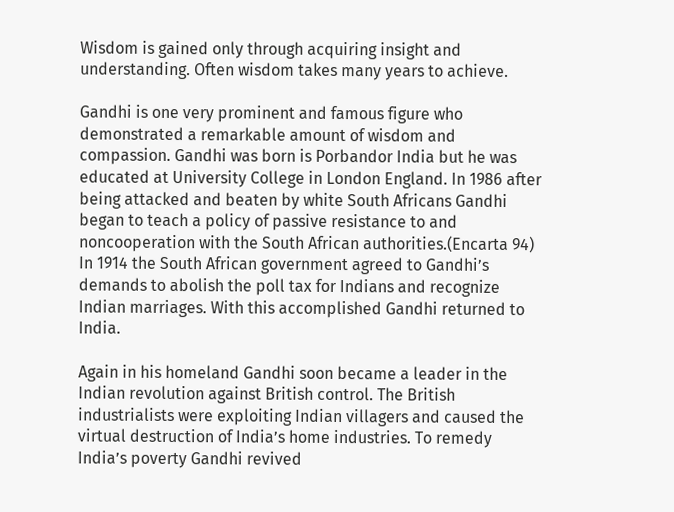Wisdom is gained only through acquiring insight and understanding. Often wisdom takes many years to achieve.

Gandhi is one very prominent and famous figure who demonstrated a remarkable amount of wisdom and compassion. Gandhi was born is Porbandor India but he was educated at University College in London England. In 1986 after being attacked and beaten by white South Africans Gandhi began to teach a policy of passive resistance to and noncooperation with the South African authorities.(Encarta 94) In 1914 the South African government agreed to Gandhi’s demands to abolish the poll tax for Indians and recognize Indian marriages. With this accomplished Gandhi returned to India.

Again in his homeland Gandhi soon became a leader in the Indian revolution against British control. The British industrialists were exploiting Indian villagers and caused the virtual destruction of India’s home industries. To remedy India’s poverty Gandhi revived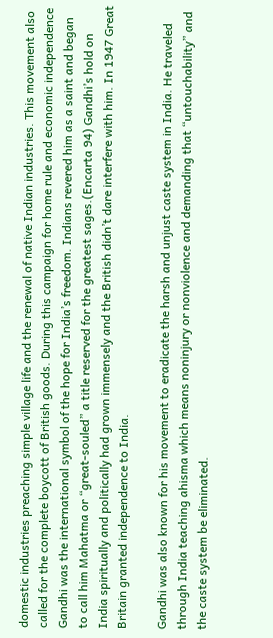domestic industries preaching simple village life and the renewal of native Indian industries. This movement also called for the complete boycott of British goods. During this campaign for home rule and economic independence Gandhi was the international symbol of the hope for India’s freedom. Indians revered him as a saint and began to call him Mahatma or “great-souled” a title reserved for the greatest sages.(Encarta 94) Gandhi’s hold on India spiritually and politically had grown immensely and the British didn’t dare interfere with him. In 1947 Great Britain granted independence to India.

Gandhi was also known for his movement to eradicate the harsh and unjust caste system in India. He traveled through India teaching ahisma which means noninjury or nonviolence and demanding that “untouchability” and the caste system be eliminated.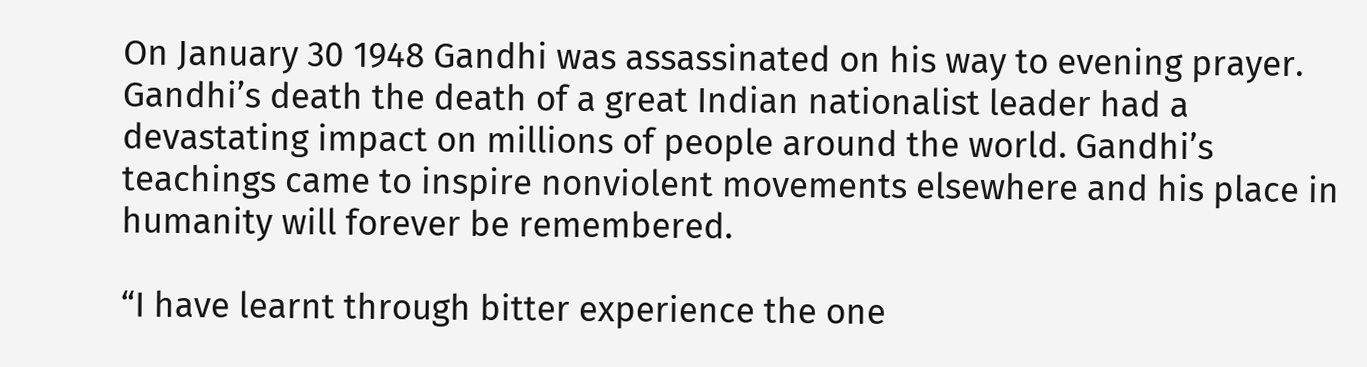On January 30 1948 Gandhi was assassinated on his way to evening prayer. Gandhi’s death the death of a great Indian nationalist leader had a devastating impact on millions of people around the world. Gandhi’s teachings came to inspire nonviolent movements elsewhere and his place in humanity will forever be remembered.

“I have learnt through bitter experience the one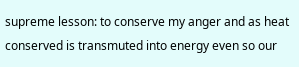supreme lesson: to conserve my anger and as heat conserved is transmuted into energy even so our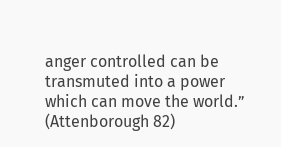anger controlled can be transmuted into a power which can move the world.” (Attenborough 82)